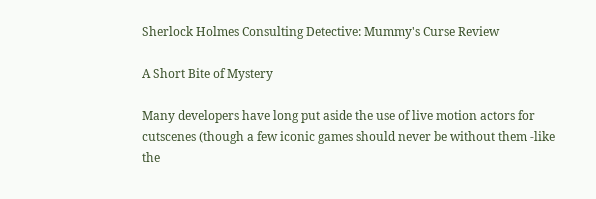Sherlock Holmes Consulting Detective: Mummy's Curse Review

A Short Bite of Mystery

Many developers have long put aside the use of live motion actors for cutscenes (though a few iconic games should never be without them -like the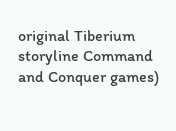original Tiberium storyline Command and Conquer games)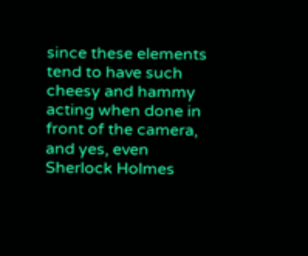since these elements tend to have such cheesy and hammy acting when done in front of the camera, and yes, even Sherlock Holmes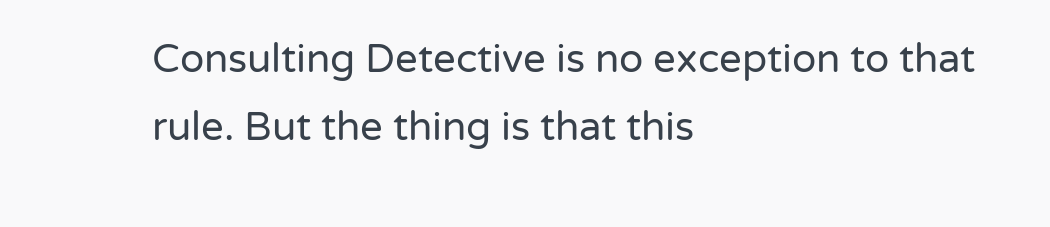Consulting Detective is no exception to that rule. But the thing is that this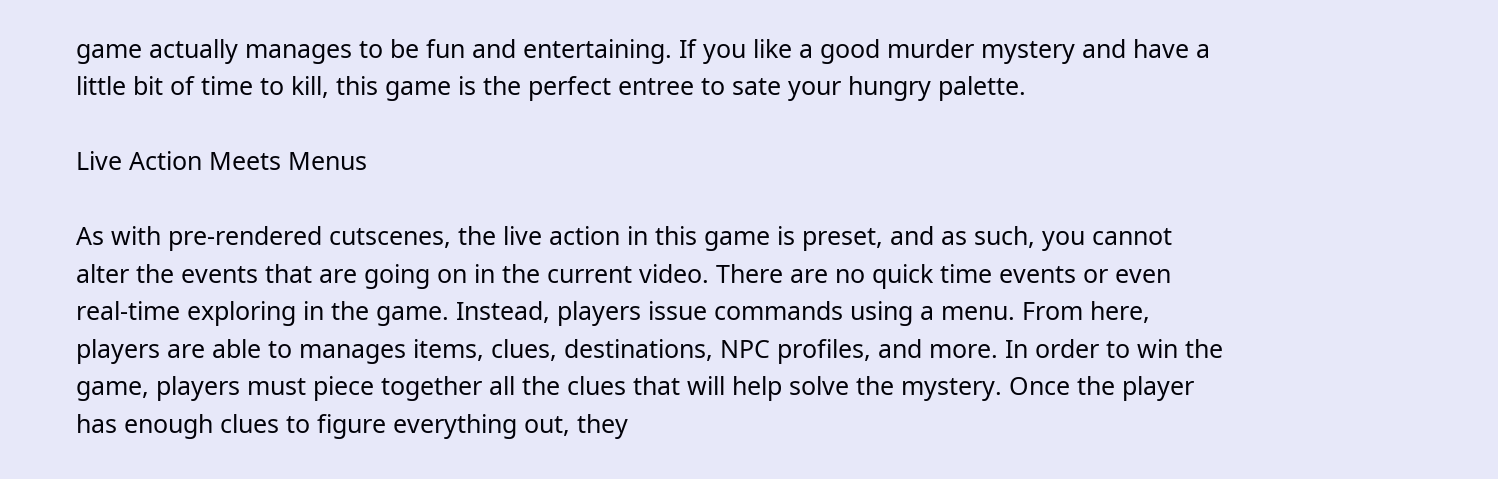game actually manages to be fun and entertaining. If you like a good murder mystery and have a little bit of time to kill, this game is the perfect entree to sate your hungry palette.

Live Action Meets Menus

As with pre-rendered cutscenes, the live action in this game is preset, and as such, you cannot alter the events that are going on in the current video. There are no quick time events or even real-time exploring in the game. Instead, players issue commands using a menu. From here, players are able to manages items, clues, destinations, NPC profiles, and more. In order to win the game, players must piece together all the clues that will help solve the mystery. Once the player has enough clues to figure everything out, they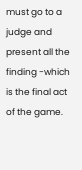must go to a judge and present all the finding -which is the final act of the game.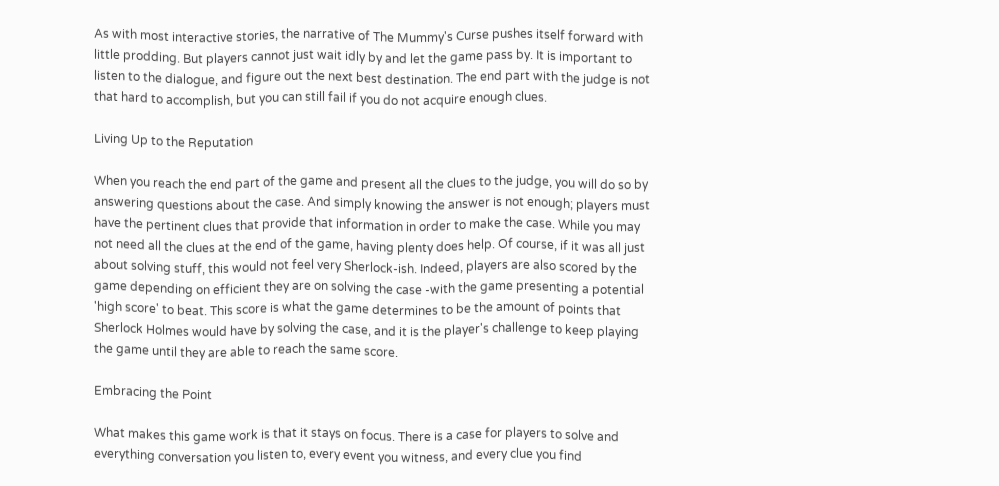As with most interactive stories, the narrative of The Mummy's Curse pushes itself forward with little prodding. But players cannot just wait idly by and let the game pass by. It is important to listen to the dialogue, and figure out the next best destination. The end part with the judge is not that hard to accomplish, but you can still fail if you do not acquire enough clues.

Living Up to the Reputation

When you reach the end part of the game and present all the clues to the judge, you will do so by answering questions about the case. And simply knowing the answer is not enough; players must have the pertinent clues that provide that information in order to make the case. While you may not need all the clues at the end of the game, having plenty does help. Of course, if it was all just about solving stuff, this would not feel very Sherlock-ish. Indeed, players are also scored by the game depending on efficient they are on solving the case -with the game presenting a potential 'high score' to beat. This score is what the game determines to be the amount of points that Sherlock Holmes would have by solving the case, and it is the player's challenge to keep playing the game until they are able to reach the same score.

Embracing the Point

What makes this game work is that it stays on focus. There is a case for players to solve and everything conversation you listen to, every event you witness, and every clue you find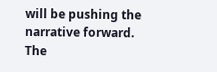will be pushing the narrative forward. The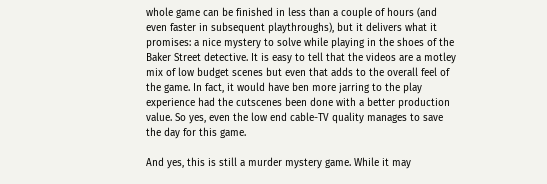whole game can be finished in less than a couple of hours (and even faster in subsequent playthroughs), but it delivers what it promises: a nice mystery to solve while playing in the shoes of the Baker Street detective. It is easy to tell that the videos are a motley mix of low budget scenes but even that adds to the overall feel of the game. In fact, it would have ben more jarring to the play experience had the cutscenes been done with a better production value. So yes, even the low end cable-TV quality manages to save the day for this game.

And yes, this is still a murder mystery game. While it may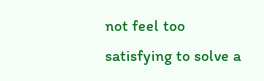not feel too satisfying to solve a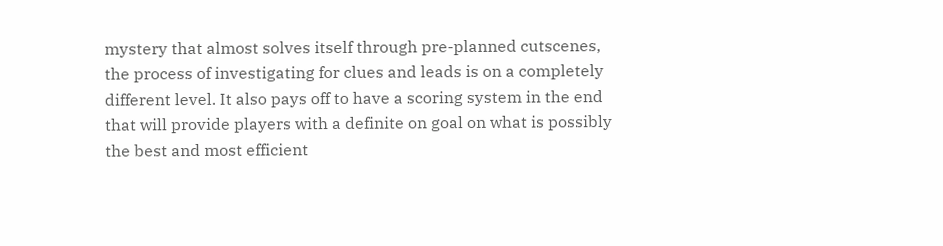mystery that almost solves itself through pre-planned cutscenes, the process of investigating for clues and leads is on a completely different level. It also pays off to have a scoring system in the end that will provide players with a definite on goal on what is possibly the best and most efficient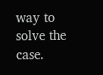way to solve the case.